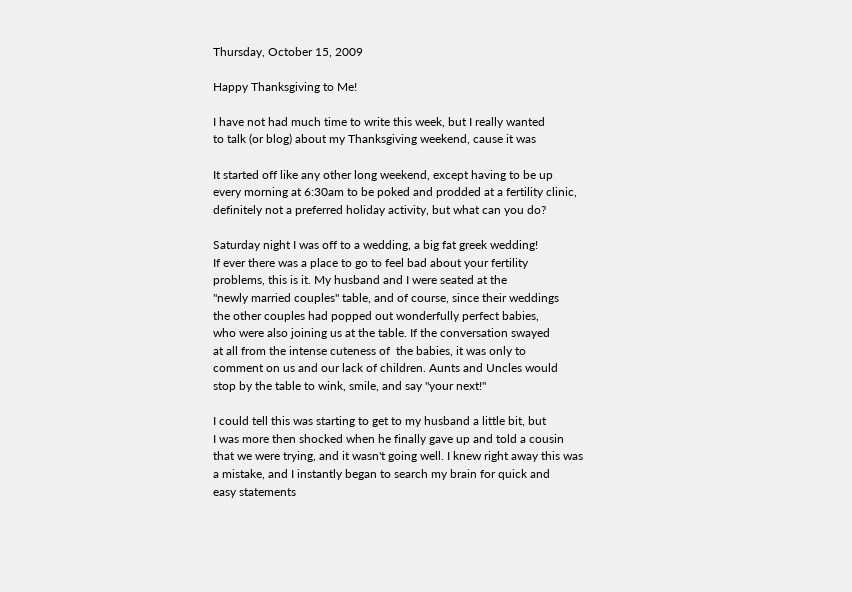Thursday, October 15, 2009

Happy Thanksgiving to Me!

I have not had much time to write this week, but I really wanted
to talk (or blog) about my Thanksgiving weekend, cause it was

It started off like any other long weekend, except having to be up
every morning at 6:30am to be poked and prodded at a fertility clinic,
definitely not a preferred holiday activity, but what can you do?

Saturday night I was off to a wedding, a big fat greek wedding!
If ever there was a place to go to feel bad about your fertility
problems, this is it. My husband and I were seated at the
"newly married couples" table, and of course, since their weddings
the other couples had popped out wonderfully perfect babies,
who were also joining us at the table. If the conversation swayed
at all from the intense cuteness of  the babies, it was only to
comment on us and our lack of children. Aunts and Uncles would
stop by the table to wink, smile, and say "your next!"

I could tell this was starting to get to my husband a little bit, but
I was more then shocked when he finally gave up and told a cousin
that we were trying, and it wasn't going well. I knew right away this was
a mistake, and I instantly began to search my brain for quick and
easy statements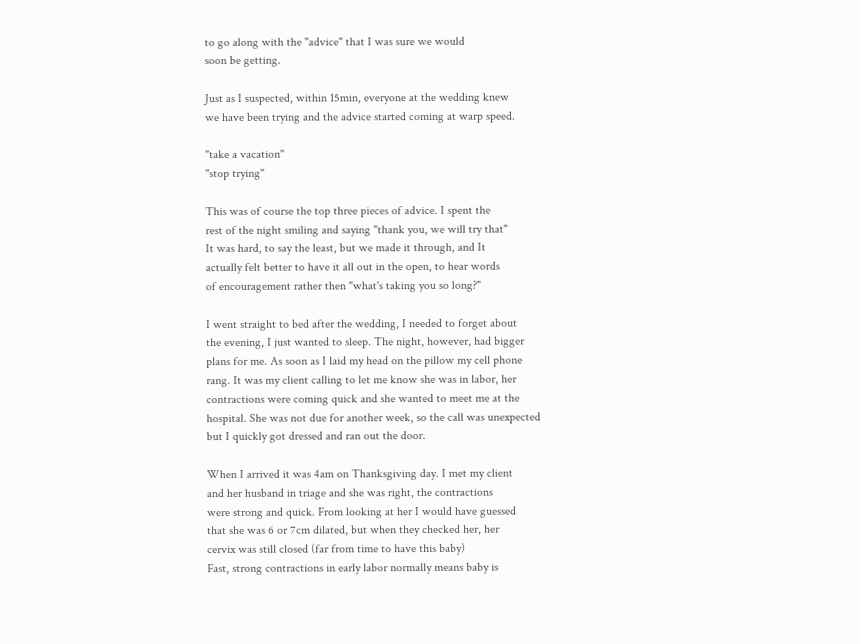to go along with the "advice" that I was sure we would
soon be getting.

Just as I suspected, within 15min, everyone at the wedding knew
we have been trying and the advice started coming at warp speed.

"take a vacation"
"stop trying"

This was of course the top three pieces of advice. I spent the
rest of the night smiling and saying "thank you, we will try that"
It was hard, to say the least, but we made it through, and It
actually felt better to have it all out in the open, to hear words
of encouragement rather then "what's taking you so long?"

I went straight to bed after the wedding, I needed to forget about
the evening, I just wanted to sleep. The night, however, had bigger
plans for me. As soon as I laid my head on the pillow my cell phone
rang. It was my client calling to let me know she was in labor, her
contractions were coming quick and she wanted to meet me at the
hospital. She was not due for another week, so the call was unexpected
but I quickly got dressed and ran out the door.

When I arrived it was 4am on Thanksgiving day. I met my client
and her husband in triage and she was right, the contractions
were strong and quick. From looking at her I would have guessed
that she was 6 or 7cm dilated, but when they checked her, her
cervix was still closed (far from time to have this baby)
Fast, strong contractions in early labor normally means baby is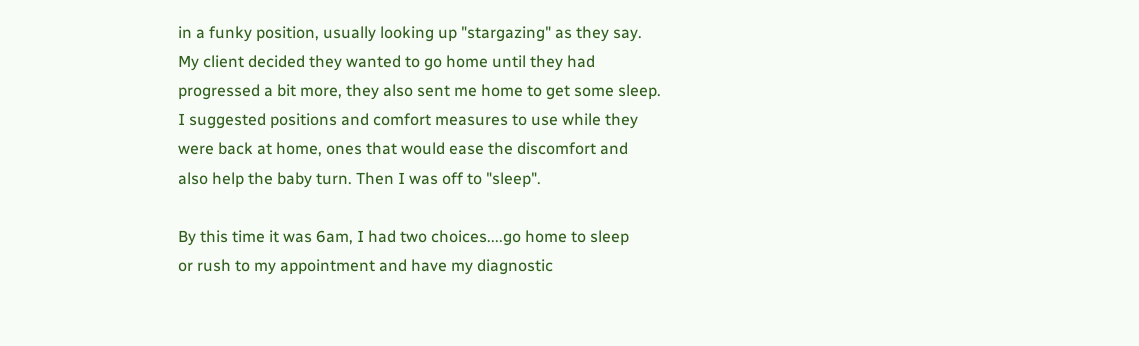in a funky position, usually looking up "stargazing" as they say.
My client decided they wanted to go home until they had
progressed a bit more, they also sent me home to get some sleep.
I suggested positions and comfort measures to use while they
were back at home, ones that would ease the discomfort and
also help the baby turn. Then I was off to "sleep".

By this time it was 6am, I had two choices....go home to sleep
or rush to my appointment and have my diagnostic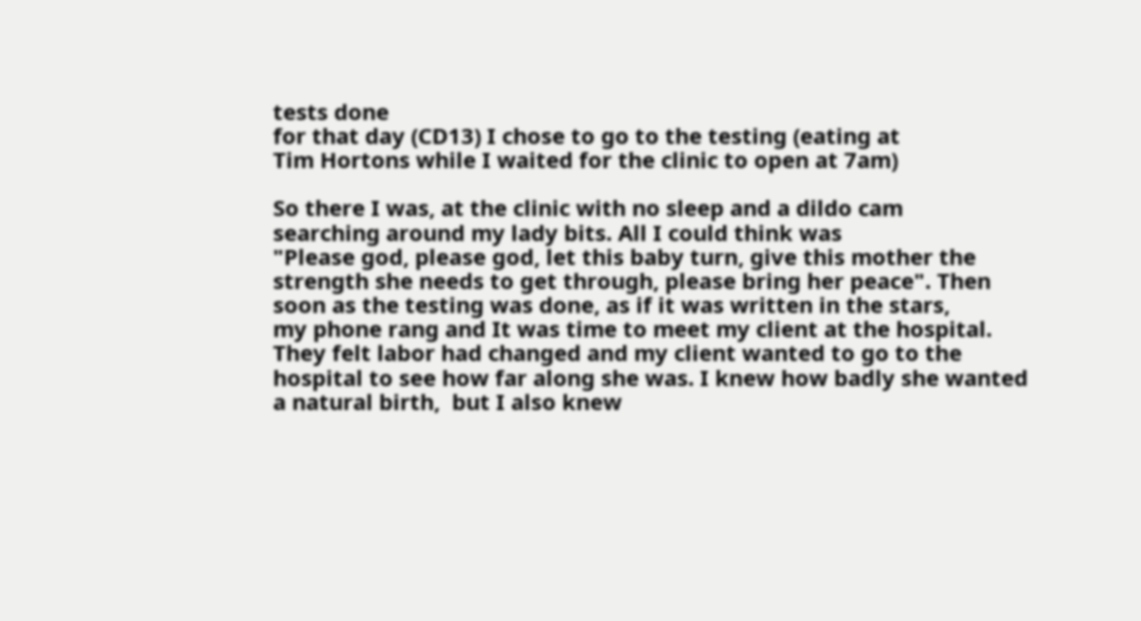tests done
for that day (CD13) I chose to go to the testing (eating at
Tim Hortons while I waited for the clinic to open at 7am)

So there I was, at the clinic with no sleep and a dildo cam
searching around my lady bits. All I could think was
"Please god, please god, let this baby turn, give this mother the
strength she needs to get through, please bring her peace". Then
soon as the testing was done, as if it was written in the stars,
my phone rang and It was time to meet my client at the hospital.
They felt labor had changed and my client wanted to go to the
hospital to see how far along she was. I knew how badly she wanted
a natural birth,  but I also knew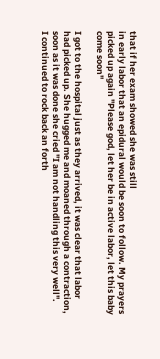that if her exam showed she was still
in early labor that an epidural would be soon to follow. My prayers
picked up again "Please god, let her be in active labor, let this baby
come soon"

I got to the hospital just as they arrived, it was clear that labor
had picked up. She hugged me and moaned through a contraction,
soon as it was done she cried "I am not handling this very well".
I continued to rock back an forth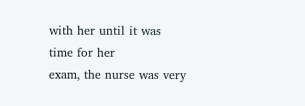with her until it was time for her
exam, the nurse was very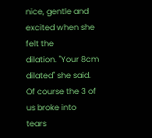nice, gentle and excited when she felt the
dilation. "Your 8cm dilated" she said. Of course the 3 of us broke into
tears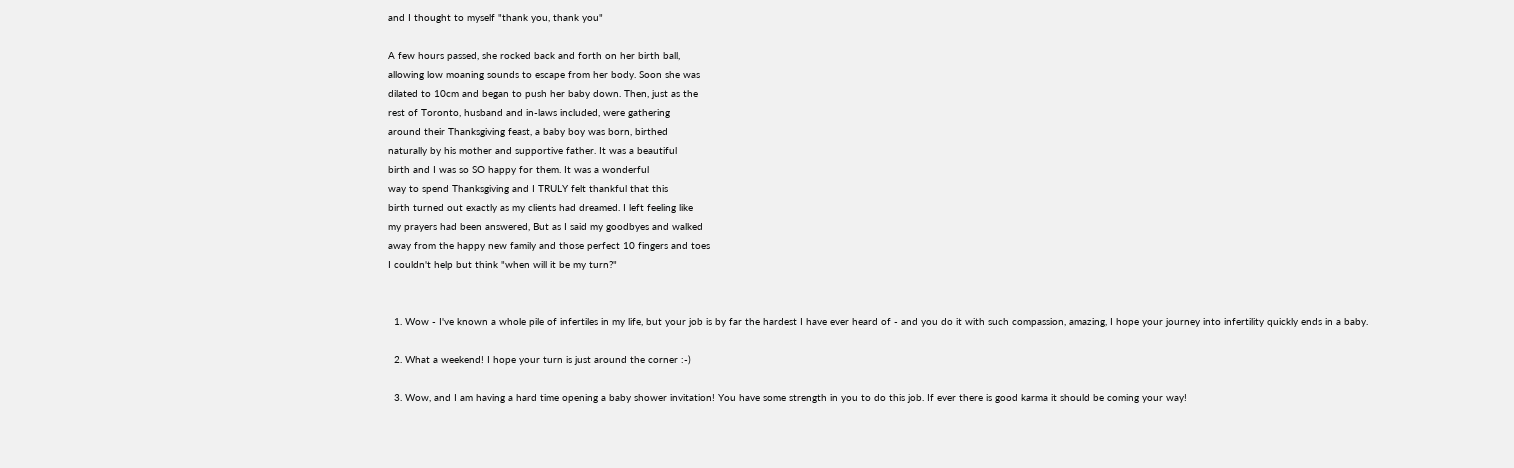and I thought to myself "thank you, thank you"

A few hours passed, she rocked back and forth on her birth ball,
allowing low moaning sounds to escape from her body. Soon she was
dilated to 10cm and began to push her baby down. Then, just as the
rest of Toronto, husband and in-laws included, were gathering
around their Thanksgiving feast, a baby boy was born, birthed
naturally by his mother and supportive father. It was a beautiful
birth and I was so SO happy for them. It was a wonderful
way to spend Thanksgiving and I TRULY felt thankful that this
birth turned out exactly as my clients had dreamed. I left feeling like
my prayers had been answered, But as I said my goodbyes and walked
away from the happy new family and those perfect 10 fingers and toes
I couldn't help but think "when will it be my turn?"


  1. Wow - I've known a whole pile of infertiles in my life, but your job is by far the hardest I have ever heard of - and you do it with such compassion, amazing, I hope your journey into infertility quickly ends in a baby.

  2. What a weekend! I hope your turn is just around the corner :-)

  3. Wow, and I am having a hard time opening a baby shower invitation! You have some strength in you to do this job. If ever there is good karma it should be coming your way!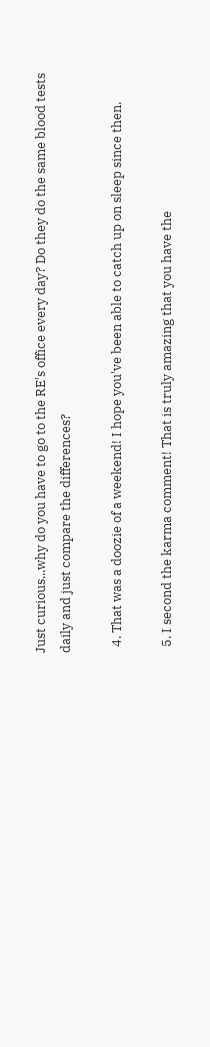Just curious...why do you have to go to the RE's office every day? Do they do the same blood tests daily and just compare the differences?

  4. That was a doozie of a weekend! I hope you've been able to catch up on sleep since then.

  5. I second the karma comment! That is truly amazing that you have the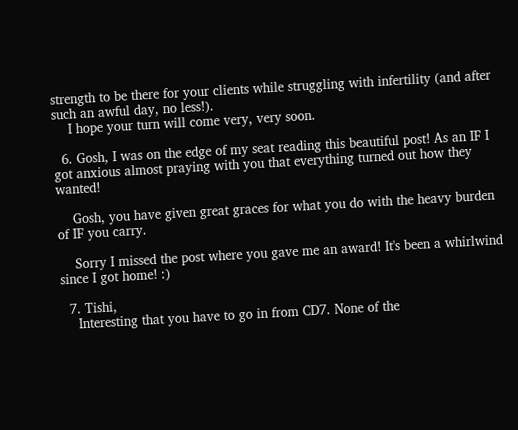strength to be there for your clients while struggling with infertility (and after such an awful day, no less!).
    I hope your turn will come very, very soon.

  6. Gosh, I was on the edge of my seat reading this beautiful post! As an IF I got anxious almost praying with you that everything turned out how they wanted!

    Gosh, you have given great graces for what you do with the heavy burden of IF you carry.

    Sorry I missed the post where you gave me an award! It's been a whirlwind since I got home! :)

  7. Tishi,
    Interesting that you have to go in from CD7. None of the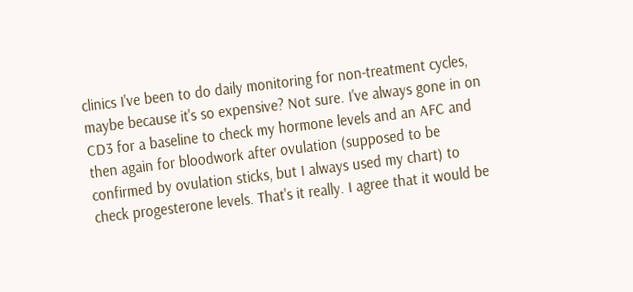clinics I've been to do daily monitoring for non-treatment cycles, maybe because it's so expensive? Not sure. I've always gone in on CD3 for a baseline to check my hormone levels and an AFC and then again for bloodwork after ovulation (supposed to be confirmed by ovulation sticks, but I always used my chart) to check progesterone levels. That's it really. I agree that it would be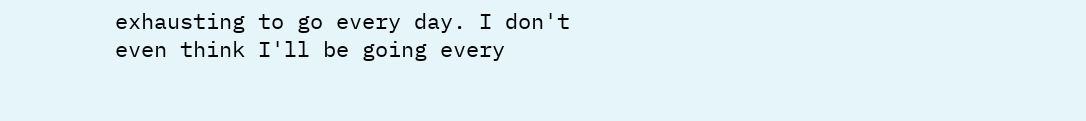exhausting to go every day. I don't even think I'll be going every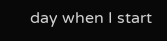day when I start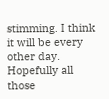stimming. I think it will be every other day. Hopefully all those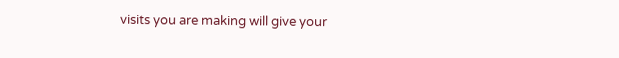visits you are making will give your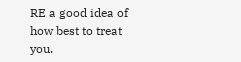RE a good idea of how best to treat you.